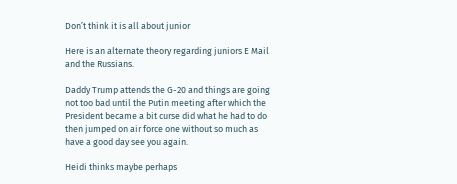Don’t think it is all about junior

Here is an alternate theory regarding juniors E Mail and the Russians.

Daddy Trump attends the G-20 and things are going not too bad until the Putin meeting after which the President became a bit curse did what he had to do then jumped on air force one without so much as have a good day see you again.

Heidi thinks maybe perhaps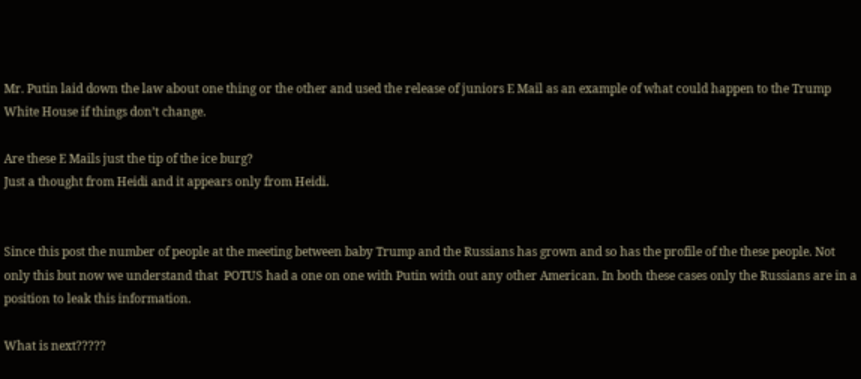Mr. Putin laid down the law about one thing or the other and used the release of juniors E Mail as an example of what could happen to the Trump White House if things don’t change.

Are these E Mails just the tip of the ice burg?
Just a thought from Heidi and it appears only from Heidi.


Since this post the number of people at the meeting between baby Trump and the Russians has grown and so has the profile of the these people. Not only this but now we understand that  POTUS had a one on one with Putin with out any other American. In both these cases only the Russians are in a position to leak this information.

What is next?????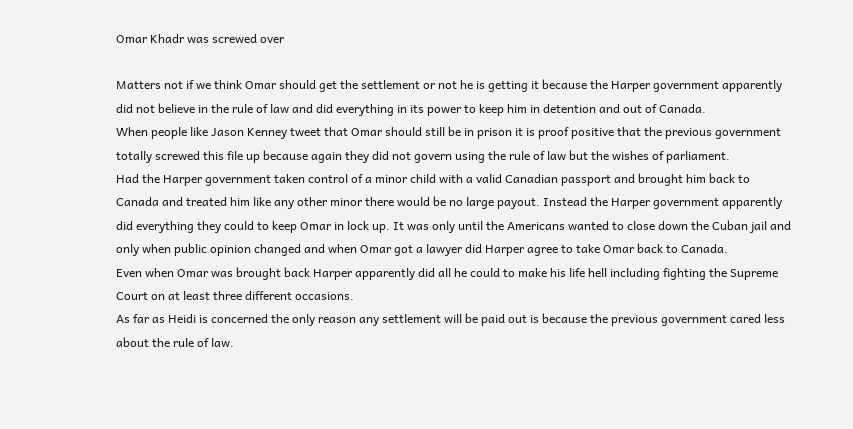Omar Khadr was screwed over

Matters not if we think Omar should get the settlement or not he is getting it because the Harper government apparently did not believe in the rule of law and did everything in its power to keep him in detention and out of Canada.
When people like Jason Kenney tweet that Omar should still be in prison it is proof positive that the previous government totally screwed this file up because again they did not govern using the rule of law but the wishes of parliament.
Had the Harper government taken control of a minor child with a valid Canadian passport and brought him back to Canada and treated him like any other minor there would be no large payout. Instead the Harper government apparently did everything they could to keep Omar in lock up. It was only until the Americans wanted to close down the Cuban jail and only when public opinion changed and when Omar got a lawyer did Harper agree to take Omar back to Canada.
Even when Omar was brought back Harper apparently did all he could to make his life hell including fighting the Supreme Court on at least three different occasions.
As far as Heidi is concerned the only reason any settlement will be paid out is because the previous government cared less about the rule of law.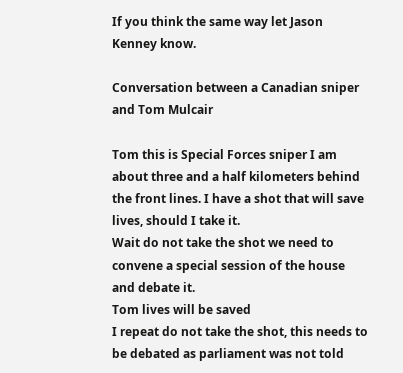If you think the same way let Jason Kenney know.

Conversation between a Canadian sniper and Tom Mulcair

Tom this is Special Forces sniper I am about three and a half kilometers behind the front lines. I have a shot that will save lives, should I take it.
Wait do not take the shot we need to convene a special session of the house and debate it.
Tom lives will be saved
I repeat do not take the shot, this needs to be debated as parliament was not told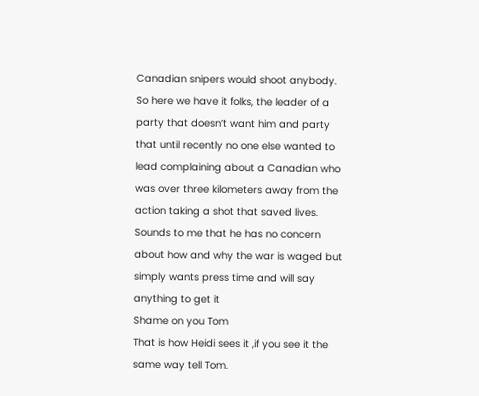Canadian snipers would shoot anybody.
So here we have it folks, the leader of a party that doesn’t want him and party that until recently no one else wanted to lead complaining about a Canadian who was over three kilometers away from the action taking a shot that saved lives. Sounds to me that he has no concern about how and why the war is waged but simply wants press time and will say anything to get it
Shame on you Tom
That is how Heidi sees it ,if you see it the same way tell Tom.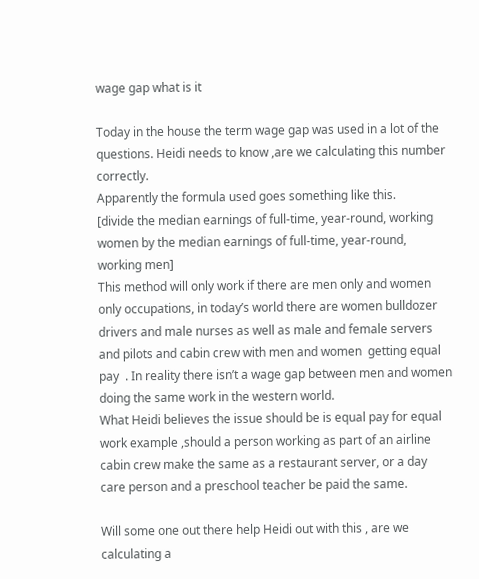wage gap what is it

Today in the house the term wage gap was used in a lot of the questions. Heidi needs to know ,are we calculating this number correctly.
Apparently the formula used goes something like this.
[divide the median earnings of full-time, year-round, working women by the median earnings of full-time, year-round, working men]
This method will only work if there are men only and women only occupations, in today’s world there are women bulldozer drivers and male nurses as well as male and female servers and pilots and cabin crew with men and women  getting equal pay  . In reality there isn’t a wage gap between men and women doing the same work in the western world.
What Heidi believes the issue should be is equal pay for equal work example ,should a person working as part of an airline cabin crew make the same as a restaurant server, or a day care person and a preschool teacher be paid the same.

Will some one out there help Heidi out with this , are we calculating a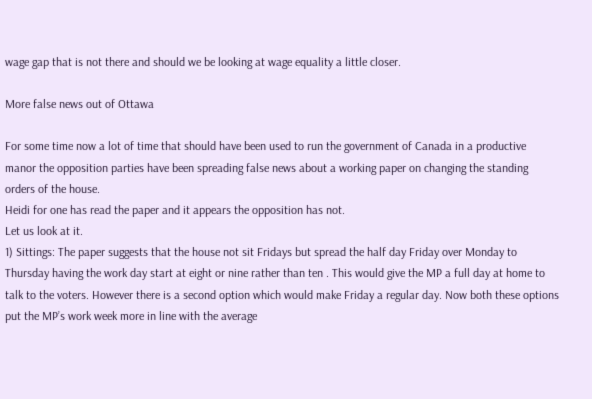wage gap that is not there and should we be looking at wage equality a little closer.

More false news out of Ottawa

For some time now a lot of time that should have been used to run the government of Canada in a productive manor the opposition parties have been spreading false news about a working paper on changing the standing orders of the house.
Heidi for one has read the paper and it appears the opposition has not.
Let us look at it.
1) Sittings: The paper suggests that the house not sit Fridays but spread the half day Friday over Monday to Thursday having the work day start at eight or nine rather than ten . This would give the MP a full day at home to talk to the voters. However there is a second option which would make Friday a regular day. Now both these options put the MP’s work week more in line with the average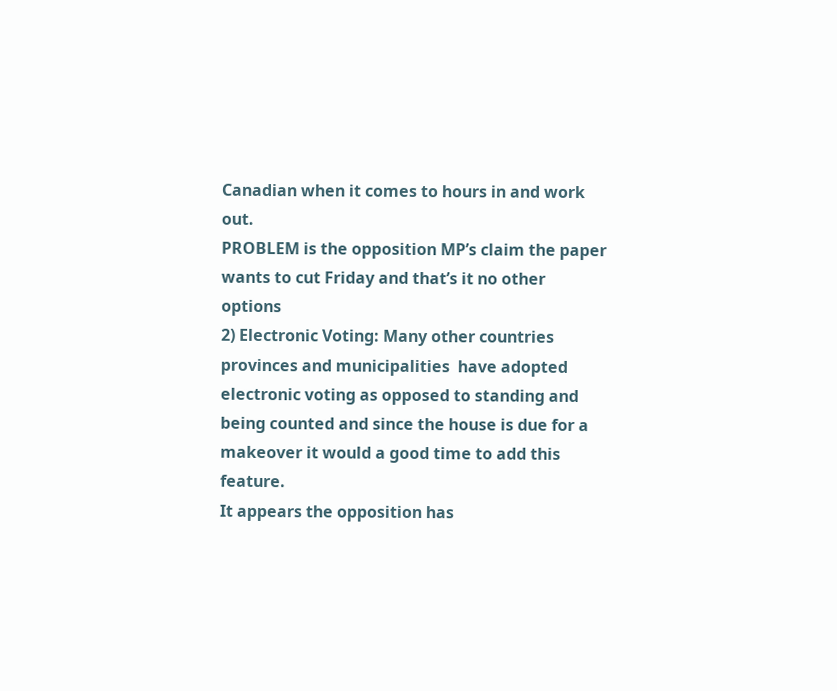Canadian when it comes to hours in and work out.
PROBLEM is the opposition MP’s claim the paper wants to cut Friday and that’s it no other options
2) Electronic Voting: Many other countries provinces and municipalities  have adopted electronic voting as opposed to standing and being counted and since the house is due for a makeover it would a good time to add this feature.
It appears the opposition has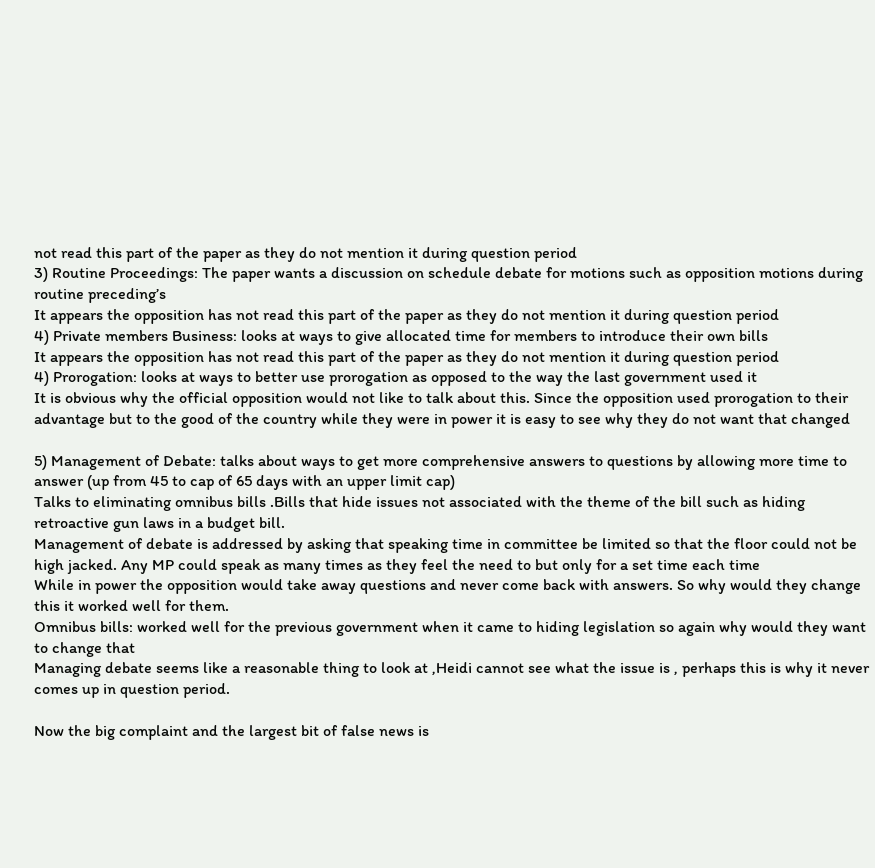not read this part of the paper as they do not mention it during question period
3) Routine Proceedings: The paper wants a discussion on schedule debate for motions such as opposition motions during routine preceding’s
It appears the opposition has not read this part of the paper as they do not mention it during question period
4) Private members Business: looks at ways to give allocated time for members to introduce their own bills
It appears the opposition has not read this part of the paper as they do not mention it during question period
4) Prorogation: looks at ways to better use prorogation as opposed to the way the last government used it
It is obvious why the official opposition would not like to talk about this. Since the opposition used prorogation to their advantage but to the good of the country while they were in power it is easy to see why they do not want that changed

5) Management of Debate: talks about ways to get more comprehensive answers to questions by allowing more time to answer (up from 45 to cap of 65 days with an upper limit cap)
Talks to eliminating omnibus bills .Bills that hide issues not associated with the theme of the bill such as hiding retroactive gun laws in a budget bill.
Management of debate is addressed by asking that speaking time in committee be limited so that the floor could not be high jacked. Any MP could speak as many times as they feel the need to but only for a set time each time
While in power the opposition would take away questions and never come back with answers. So why would they change this it worked well for them.
Omnibus bills: worked well for the previous government when it came to hiding legislation so again why would they want to change that
Managing debate seems like a reasonable thing to look at ,Heidi cannot see what the issue is , perhaps this is why it never comes up in question period.

Now the big complaint and the largest bit of false news is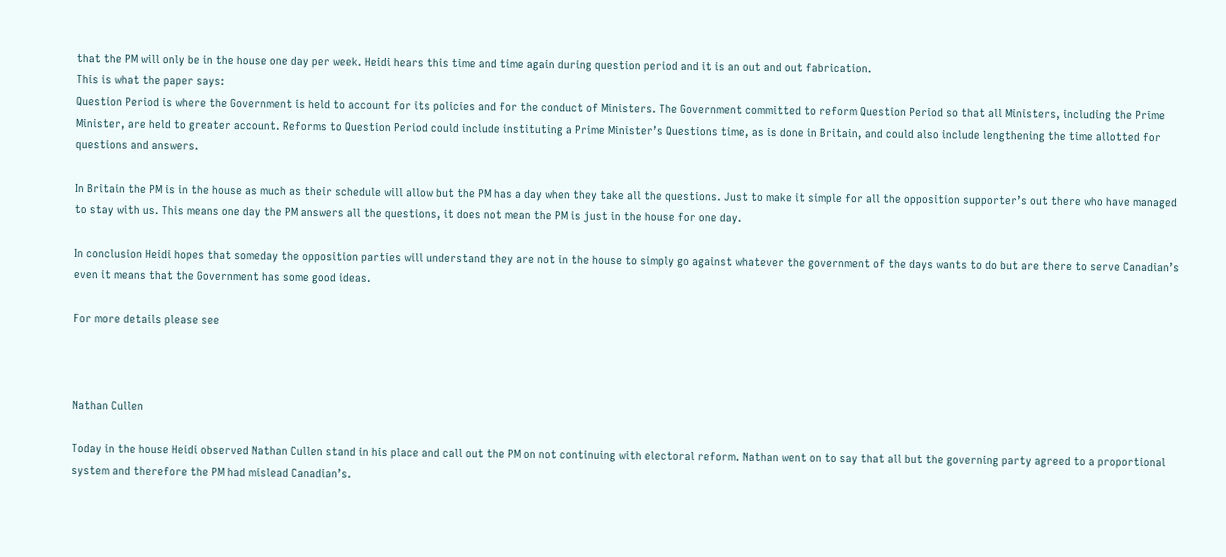that the PM will only be in the house one day per week. Heidi hears this time and time again during question period and it is an out and out fabrication.
This is what the paper says:
Question Period is where the Government is held to account for its policies and for the conduct of Ministers. The Government committed to reform Question Period so that all Ministers, including the Prime Minister, are held to greater account. Reforms to Question Period could include instituting a Prime Minister’s Questions time, as is done in Britain, and could also include lengthening the time allotted for questions and answers.

In Britain the PM is in the house as much as their schedule will allow but the PM has a day when they take all the questions. Just to make it simple for all the opposition supporter’s out there who have managed to stay with us. This means one day the PM answers all the questions, it does not mean the PM is just in the house for one day.

In conclusion Heidi hopes that someday the opposition parties will understand they are not in the house to simply go against whatever the government of the days wants to do but are there to serve Canadian’s even it means that the Government has some good ideas.

For more details please see



Nathan Cullen

Today in the house Heidi observed Nathan Cullen stand in his place and call out the PM on not continuing with electoral reform. Nathan went on to say that all but the governing party agreed to a proportional system and therefore the PM had mislead Canadian’s.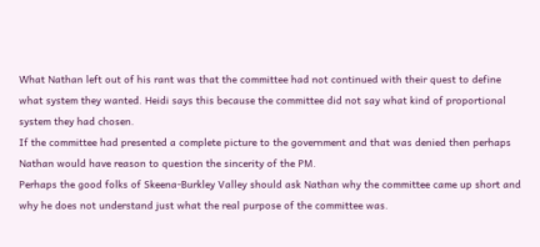What Nathan left out of his rant was that the committee had not continued with their quest to define what system they wanted. Heidi says this because the committee did not say what kind of proportional system they had chosen.
If the committee had presented a complete picture to the government and that was denied then perhaps Nathan would have reason to question the sincerity of the PM.
Perhaps the good folks of Skeena-Burkley Valley should ask Nathan why the committee came up short and why he does not understand just what the real purpose of the committee was.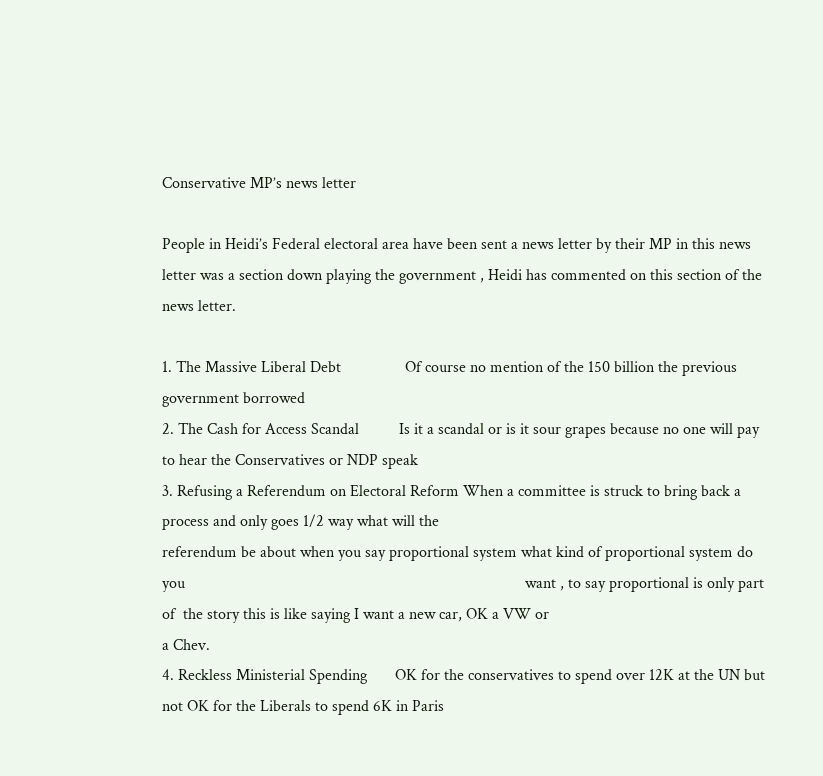Conservative MP’s news letter

People in Heidi’s Federal electoral area have been sent a news letter by their MP in this news letter was a section down playing the government , Heidi has commented on this section of the news letter.

1. The Massive Liberal Debt                Of course no mention of the 150 billion the previous government borrowed
2. The Cash for Access Scandal          Is it a scandal or is it sour grapes because no one will pay to hear the Conservatives or NDP speak
3. Refusing a Referendum on Electoral Reform When a committee is struck to bring back a process and only goes 1/2 way what will the                                                                                                           referendum be about when you say proportional system what kind of proportional system do you                                                                                     want , to say proportional is only part of  the story this is like saying I want a new car, OK a VW or                                                                                     a Chev.
4. Reckless Ministerial Spending       OK for the conservatives to spend over 12K at the UN but not OK for the Liberals to spend 6K in Paris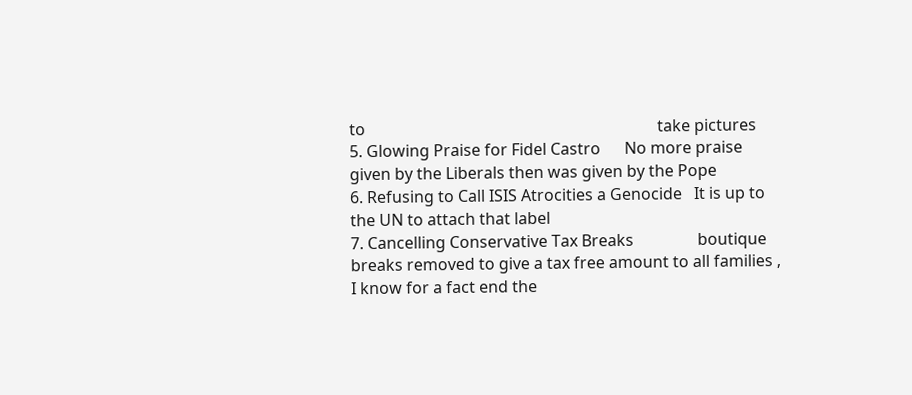to                                                                         take pictures
5. Glowing Praise for Fidel Castro      No more praise given by the Liberals then was given by the Pope
6. Refusing to Call ISIS Atrocities a Genocide   It is up to the UN to attach that label
7. Cancelling Conservative Tax Breaks                boutique breaks removed to give a tax free amount to all families , I know for a fact end the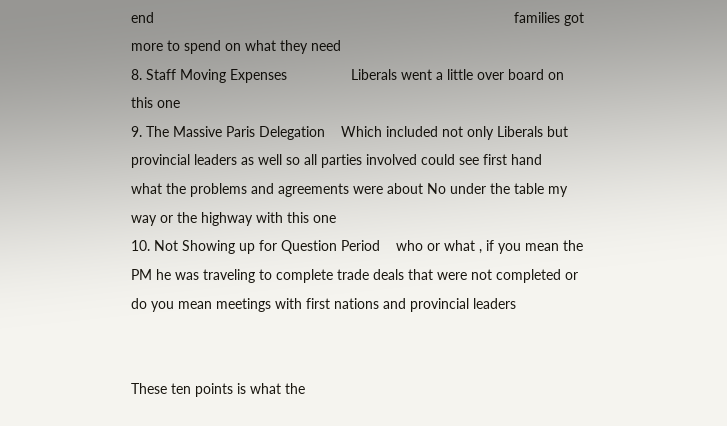end                                                                                          families got more to spend on what they need
8. Staff Moving Expenses                Liberals went a little over board on this one
9. The Massive Paris Delegation    Which included not only Liberals but provincial leaders as well so all parties involved could see first hand                                                                    what the problems and agreements were about No under the table my way or the highway with this one
10. Not Showing up for Question Period    who or what , if you mean the PM he was traveling to complete trade deals that were not completed or                                                                             do you mean meetings with first nations and provincial leaders


These ten points is what the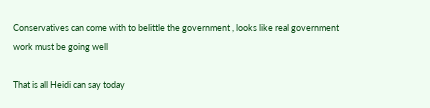Conservatives can come with to belittle the government , looks like real government work must be going well

That is all Heidi can say today